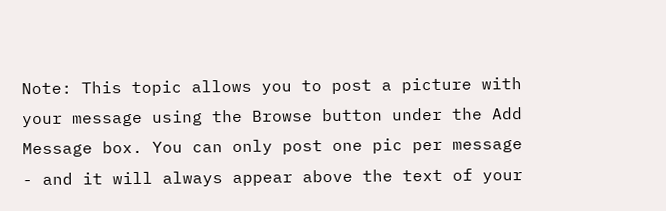Note: This topic allows you to post a picture with your message using the Browse button under the Add Message box. You can only post one pic per message - and it will always appear above the text of your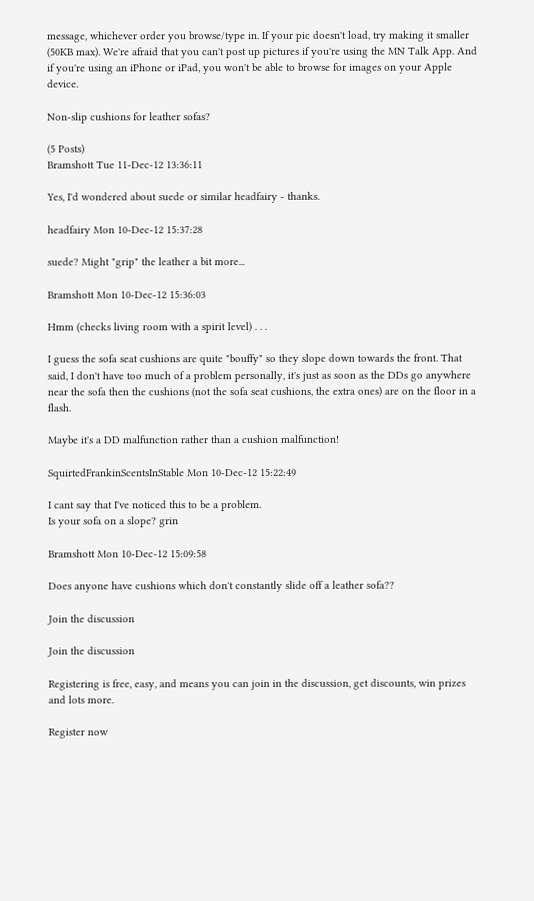message, whichever order you browse/type in. If your pic doesn't load, try making it smaller (50KB max). We're afraid that you can't post up pictures if you're using the MN Talk App. And if you're using an iPhone or iPad, you won't be able to browse for images on your Apple device.

Non-slip cushions for leather sofas?

(5 Posts)
Bramshott Tue 11-Dec-12 13:36:11

Yes, I'd wondered about suede or similar headfairy - thanks.

headfairy Mon 10-Dec-12 15:37:28

suede? Might "grip" the leather a bit more...

Bramshott Mon 10-Dec-12 15:36:03

Hmm (checks living room with a spirit level) . . .

I guess the sofa seat cushions are quite "bouffy" so they slope down towards the front. That said, I don't have too much of a problem personally, it's just as soon as the DDs go anywhere near the sofa then the cushions (not the sofa seat cushions, the extra ones) are on the floor in a flash.

Maybe it's a DD malfunction rather than a cushion malfunction!

SquirtedFrankinScentsInStable Mon 10-Dec-12 15:22:49

I cant say that I've noticed this to be a problem.
Is your sofa on a slope? grin

Bramshott Mon 10-Dec-12 15:09:58

Does anyone have cushions which don't constantly slide off a leather sofa??

Join the discussion

Join the discussion

Registering is free, easy, and means you can join in the discussion, get discounts, win prizes and lots more.

Register now